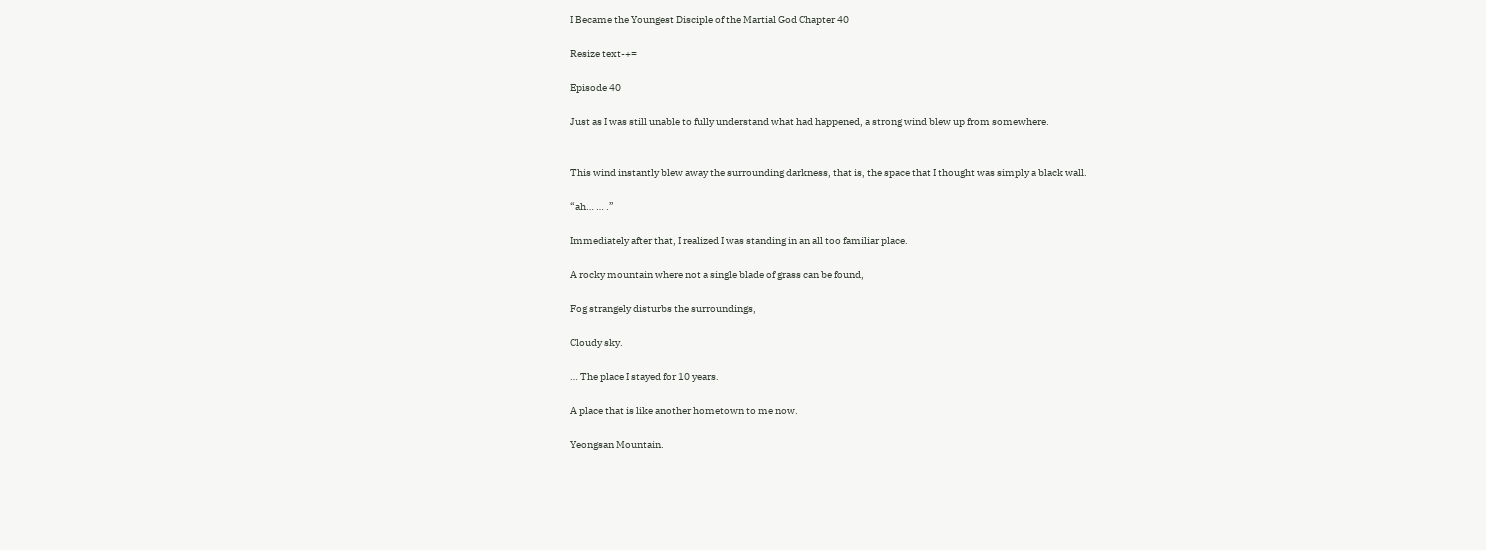I Became the Youngest Disciple of the Martial God Chapter 40

Resize text-+=

Episode 40

Just as I was still unable to fully understand what had happened, a strong wind blew up from somewhere.


This wind instantly blew away the surrounding darkness, that is, the space that I thought was simply a black wall.

“ah… … .”

Immediately after that, I realized I was standing in an all too familiar place.

A rocky mountain where not a single blade of grass can be found,

Fog strangely disturbs the surroundings,

Cloudy sky.

… The place I stayed for 10 years.

A place that is like another hometown to me now.

Yeongsan Mountain.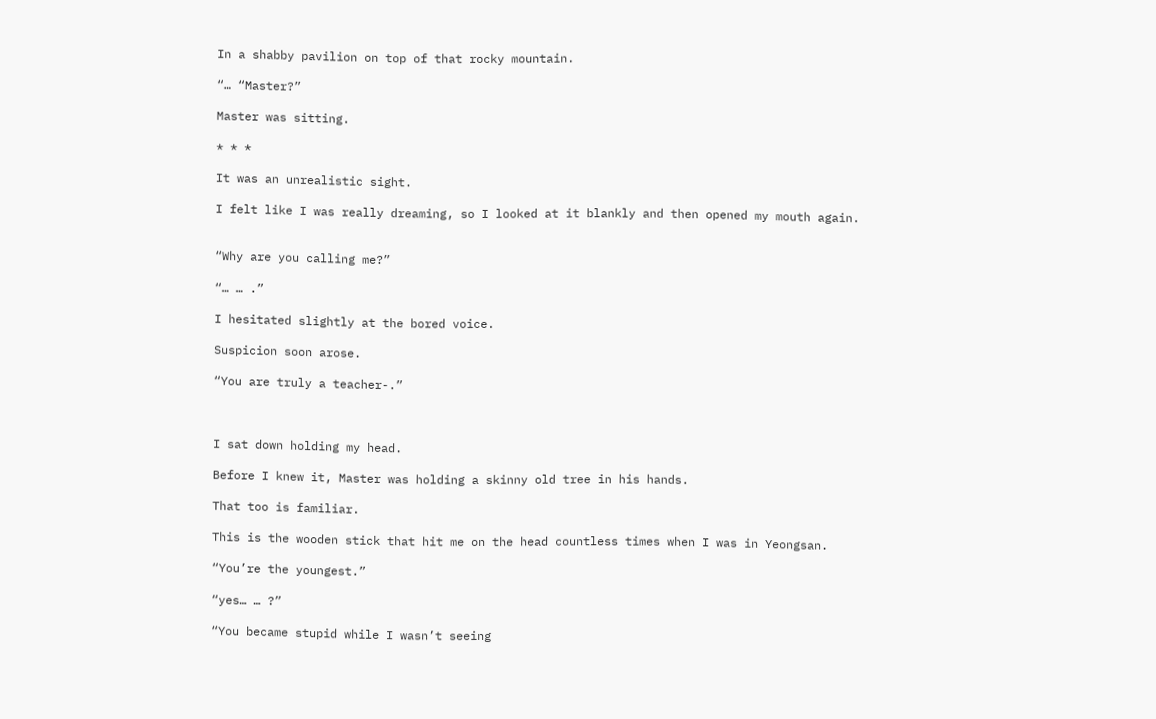In a shabby pavilion on top of that rocky mountain.

“… “Master?”

Master was sitting.

* * *

It was an unrealistic sight.

I felt like I was really dreaming, so I looked at it blankly and then opened my mouth again.


“Why are you calling me?”

“… … .”

I hesitated slightly at the bored voice.

Suspicion soon arose.

“You are truly a teacher-.”



I sat down holding my head.

Before I knew it, Master was holding a skinny old tree in his hands.

That too is familiar.

This is the wooden stick that hit me on the head countless times when I was in Yeongsan.

“You’re the youngest.”

“yes… … ?”

“You became stupid while I wasn’t seeing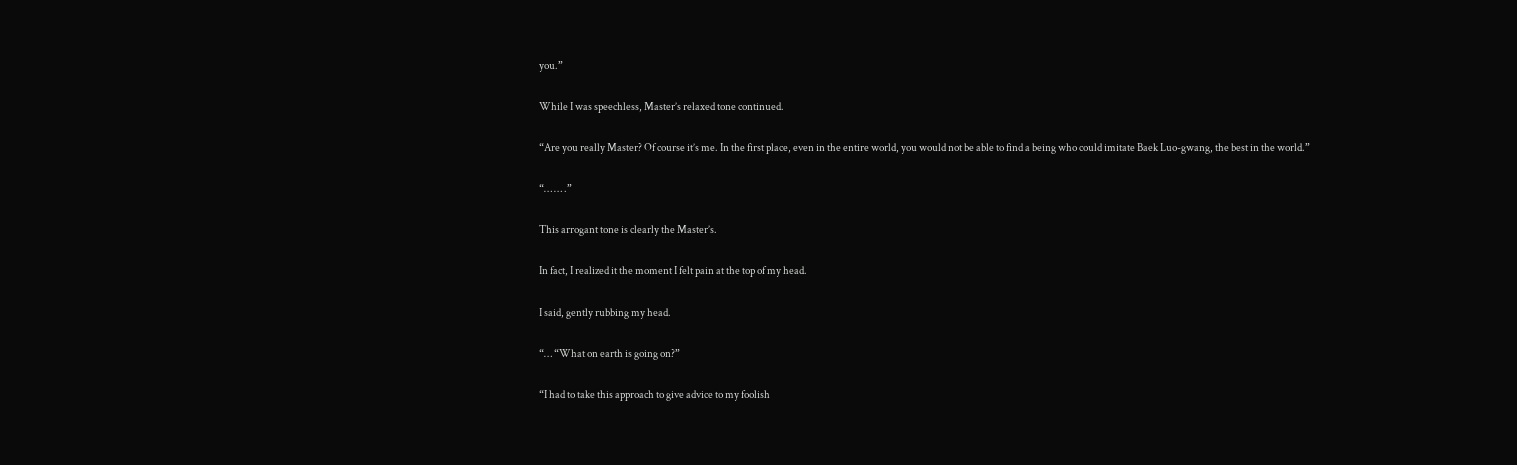you.”

While I was speechless, Master’s relaxed tone continued.

“Are you really Master? Of course it’s me. In the first place, even in the entire world, you would not be able to find a being who could imitate Baek Luo-gwang, the best in the world.”

“… … .”

This arrogant tone is clearly the Master’s.

In fact, I realized it the moment I felt pain at the top of my head.

I said, gently rubbing my head.

“… “What on earth is going on?”

“I had to take this approach to give advice to my foolish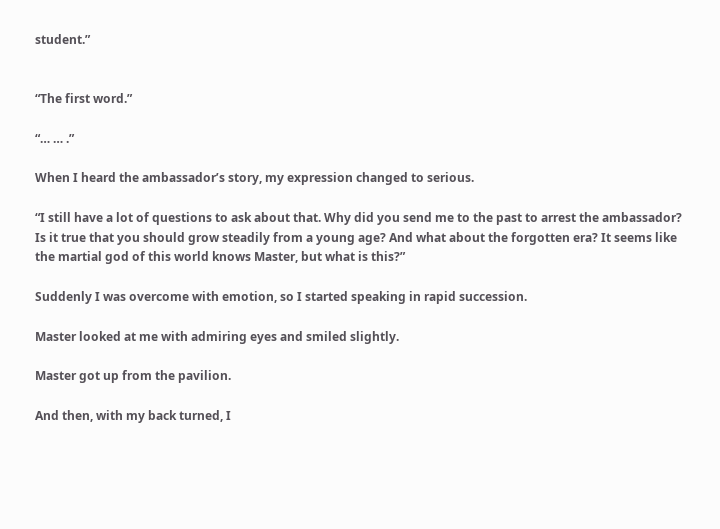student.”


“The first word.”

“… … .”

When I heard the ambassador’s story, my expression changed to serious.

“I still have a lot of questions to ask about that. Why did you send me to the past to arrest the ambassador? Is it true that you should grow steadily from a young age? And what about the forgotten era? It seems like the martial god of this world knows Master, but what is this?”

Suddenly I was overcome with emotion, so I started speaking in rapid succession.

Master looked at me with admiring eyes and smiled slightly.

Master got up from the pavilion.

And then, with my back turned, I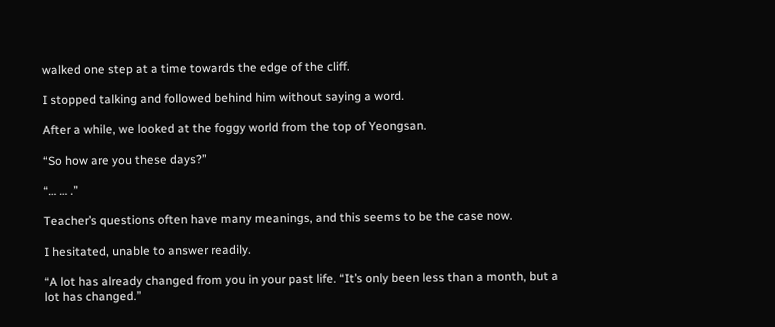walked one step at a time towards the edge of the cliff.

I stopped talking and followed behind him without saying a word.

After a while, we looked at the foggy world from the top of Yeongsan.

“So how are you these days?”

“… … .”

Teacher’s questions often have many meanings, and this seems to be the case now.

I hesitated, unable to answer readily.

“A lot has already changed from you in your past life. “It’s only been less than a month, but a lot has changed.”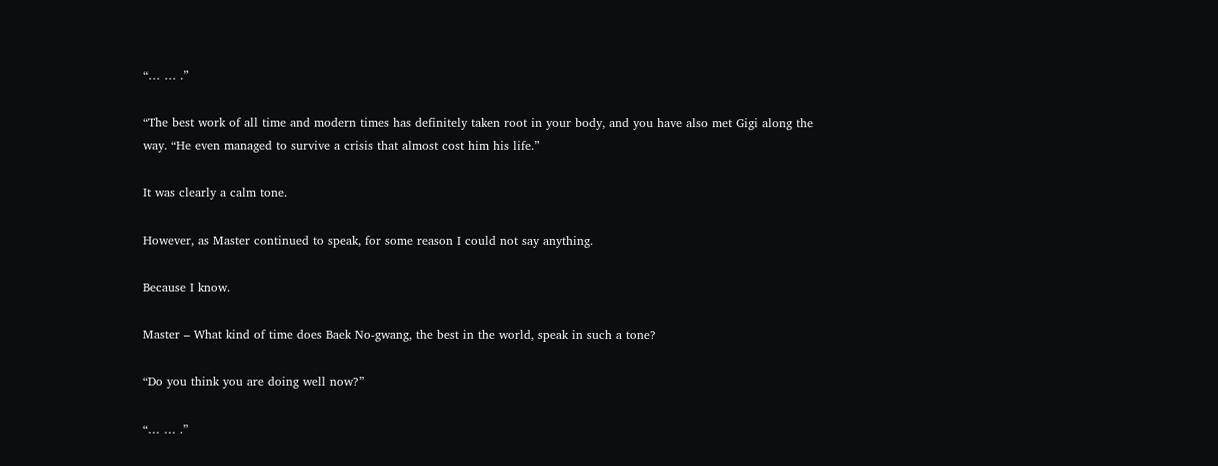“… … .”

“The best work of all time and modern times has definitely taken root in your body, and you have also met Gigi along the way. “He even managed to survive a crisis that almost cost him his life.”

It was clearly a calm tone.

However, as Master continued to speak, for some reason I could not say anything.

Because I know.

Master – What kind of time does Baek No-gwang, the best in the world, speak in such a tone?

“Do you think you are doing well now?”

“… … .”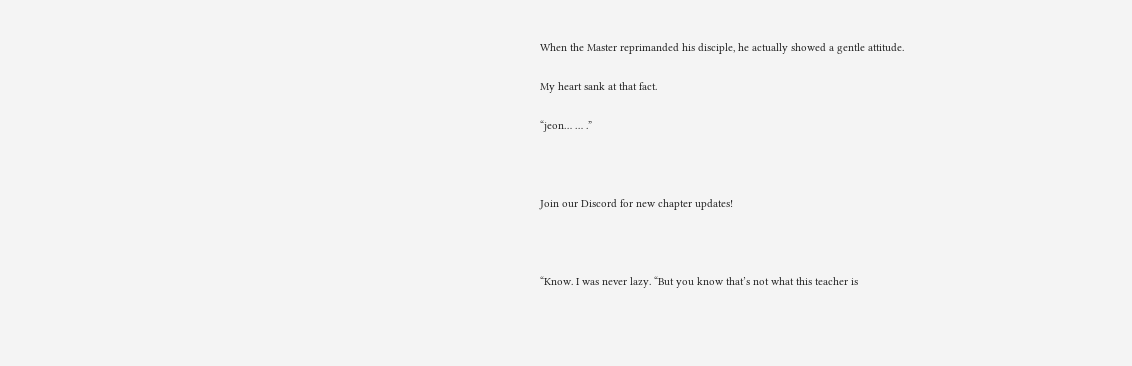When the Master reprimanded his disciple, he actually showed a gentle attitude.

My heart sank at that fact.

“jeon… … .”



Join our Discord for new chapter updates!



“Know. I was never lazy. “But you know that’s not what this teacher is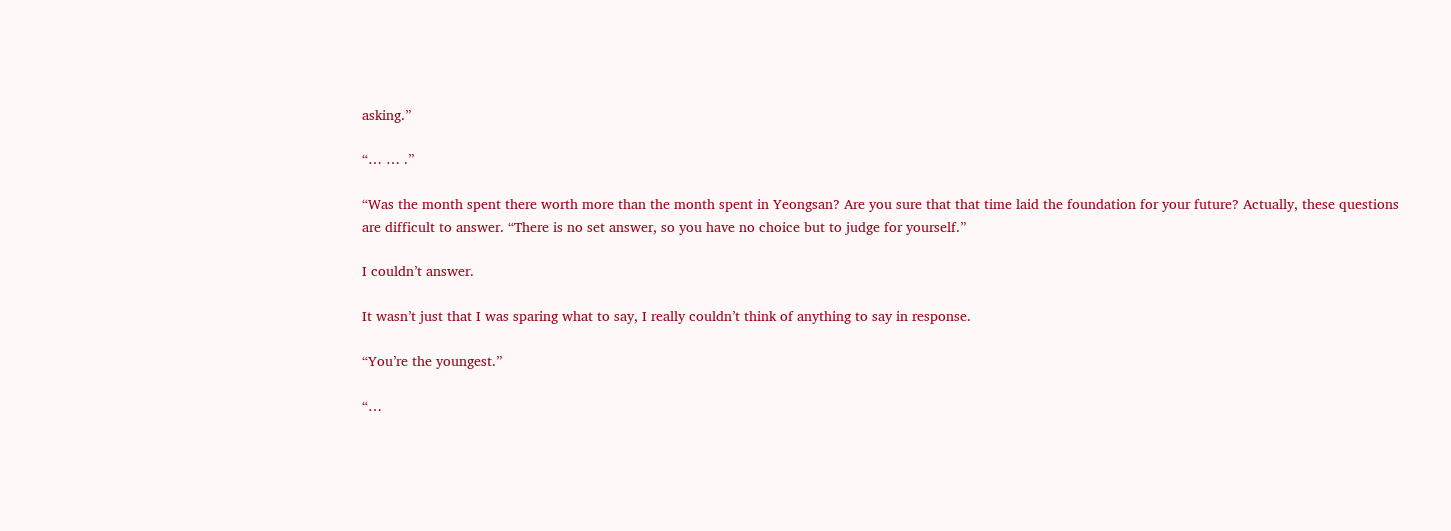asking.”

“… … .”

“Was the month spent there worth more than the month spent in Yeongsan? Are you sure that that time laid the foundation for your future? Actually, these questions are difficult to answer. “There is no set answer, so you have no choice but to judge for yourself.”

I couldn’t answer.

It wasn’t just that I was sparing what to say, I really couldn’t think of anything to say in response.

“You’re the youngest.”

“…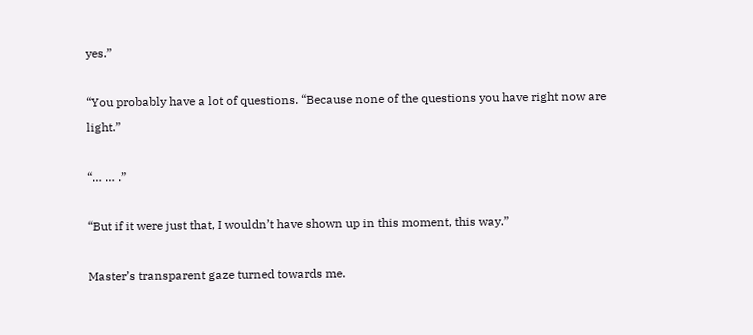yes.”

“You probably have a lot of questions. “Because none of the questions you have right now are light.”

“… … .”

“But if it were just that, I wouldn’t have shown up in this moment, this way.”

Master’s transparent gaze turned towards me.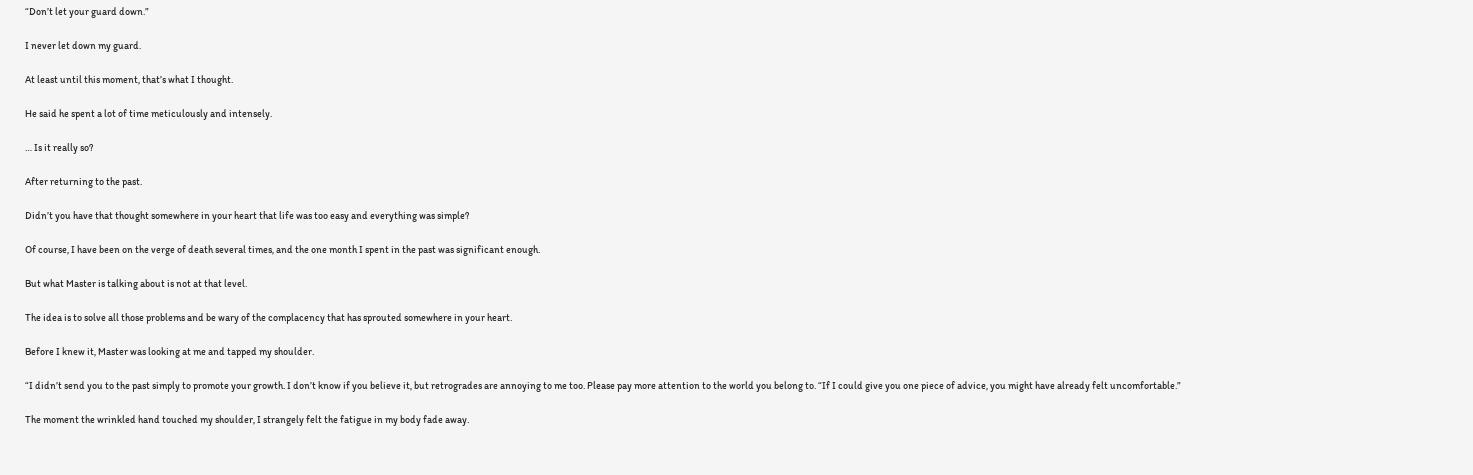“Don’t let your guard down.”

I never let down my guard.

At least until this moment, that’s what I thought.

He said he spent a lot of time meticulously and intensely.

… Is it really so?

After returning to the past.

Didn’t you have that thought somewhere in your heart that life was too easy and everything was simple?

Of course, I have been on the verge of death several times, and the one month I spent in the past was significant enough.

But what Master is talking about is not at that level.

The idea is to solve all those problems and be wary of the complacency that has sprouted somewhere in your heart.

Before I knew it, Master was looking at me and tapped my shoulder.

“I didn’t send you to the past simply to promote your growth. I don’t know if you believe it, but retrogrades are annoying to me too. Please pay more attention to the world you belong to. “If I could give you one piece of advice, you might have already felt uncomfortable.”

The moment the wrinkled hand touched my shoulder, I strangely felt the fatigue in my body fade away.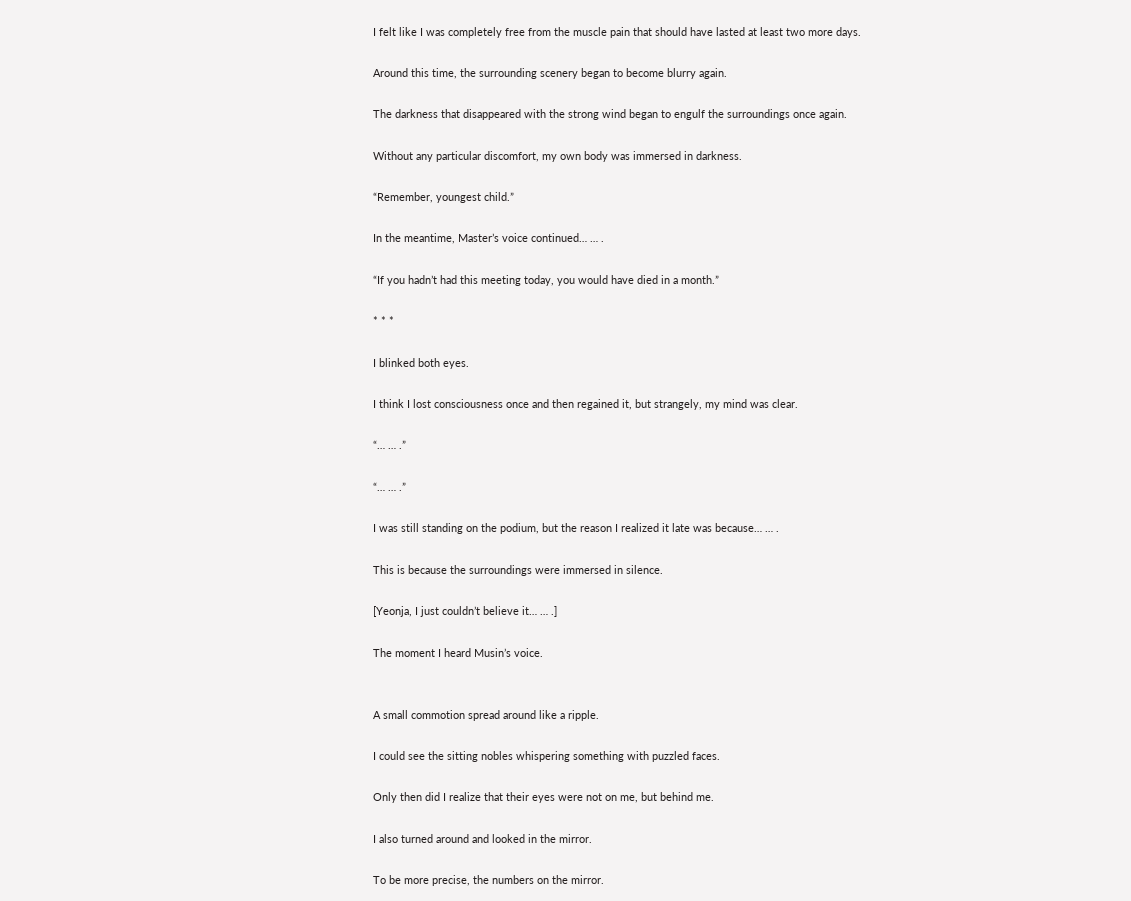I felt like I was completely free from the muscle pain that should have lasted at least two more days.

Around this time, the surrounding scenery began to become blurry again.

The darkness that disappeared with the strong wind began to engulf the surroundings once again.

Without any particular discomfort, my own body was immersed in darkness.

“Remember, youngest child.”

In the meantime, Master’s voice continued… … .

“If you hadn’t had this meeting today, you would have died in a month.”

* * *

I blinked both eyes.

I think I lost consciousness once and then regained it, but strangely, my mind was clear.

“… … .”

“… … .”

I was still standing on the podium, but the reason I realized it late was because… … .

This is because the surroundings were immersed in silence.

[Yeonja, I just couldn’t believe it… … .]

The moment I heard Musin’s voice.


A small commotion spread around like a ripple.

I could see the sitting nobles whispering something with puzzled faces.

Only then did I realize that their eyes were not on me, but behind me.

I also turned around and looked in the mirror.

To be more precise, the numbers on the mirror.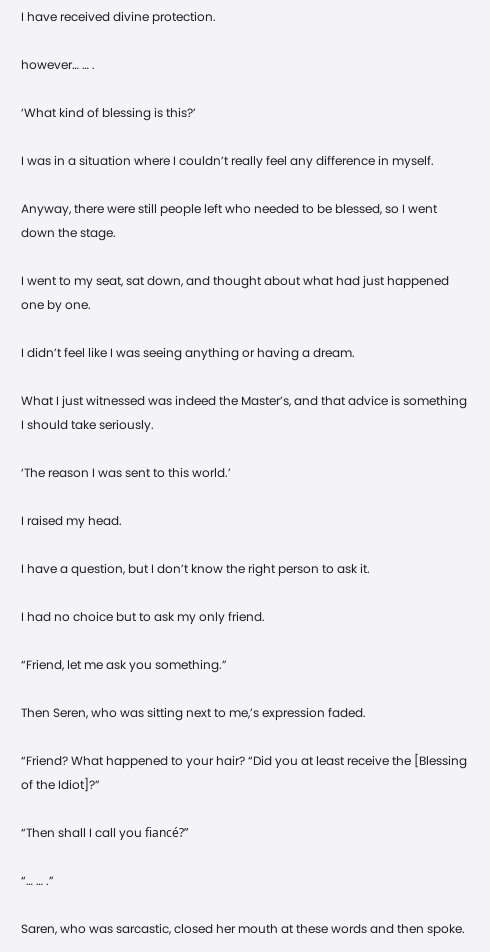I have received divine protection.

however… … .

‘What kind of blessing is this?’

I was in a situation where I couldn’t really feel any difference in myself.

Anyway, there were still people left who needed to be blessed, so I went down the stage.

I went to my seat, sat down, and thought about what had just happened one by one.

I didn’t feel like I was seeing anything or having a dream.

What I just witnessed was indeed the Master’s, and that advice is something I should take seriously.

‘The reason I was sent to this world.’

I raised my head.

I have a question, but I don’t know the right person to ask it.

I had no choice but to ask my only friend.

“Friend, let me ask you something.”

Then Seren, who was sitting next to me,’s expression faded.

“Friend? What happened to your hair? “Did you at least receive the [Blessing of the Idiot]?”

“Then shall I call you fiancé?”

“… … .”

Saren, who was sarcastic, closed her mouth at these words and then spoke.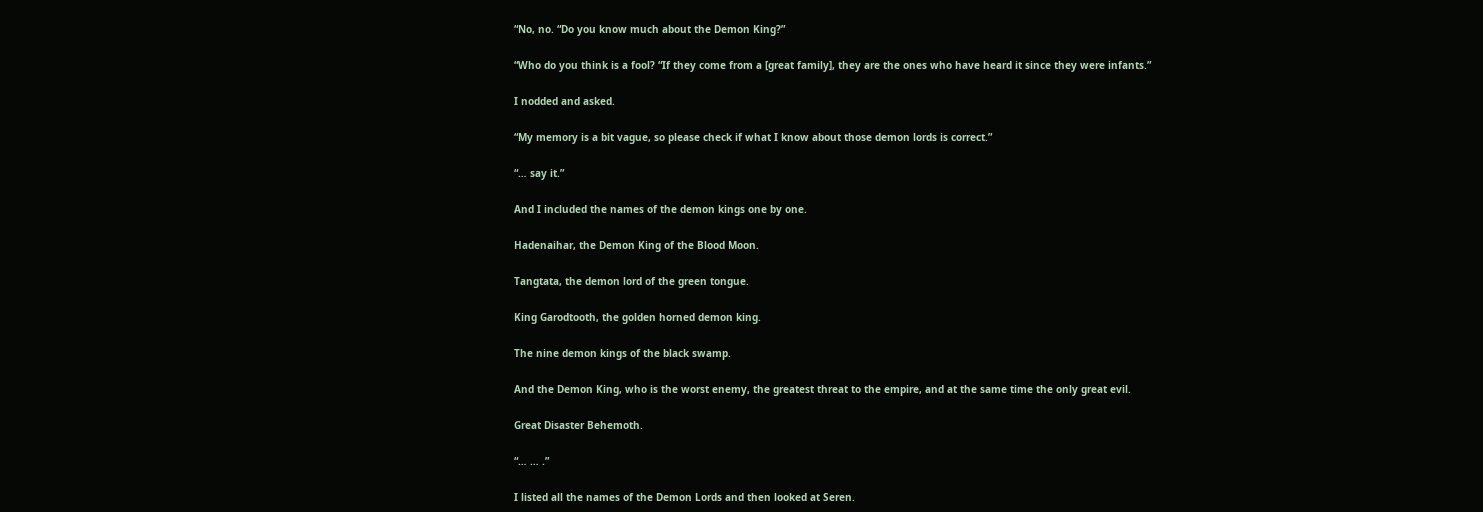“No, no. “Do you know much about the Demon King?”

“Who do you think is a fool? “If they come from a [great family], they are the ones who have heard it since they were infants.”

I nodded and asked.

“My memory is a bit vague, so please check if what I know about those demon lords is correct.”

“… say it.”

And I included the names of the demon kings one by one.

Hadenaihar, the Demon King of the Blood Moon.

Tangtata, the demon lord of the green tongue.

King Garodtooth, the golden horned demon king.

The nine demon kings of the black swamp.

And the Demon King, who is the worst enemy, the greatest threat to the empire, and at the same time the only great evil.

Great Disaster Behemoth.

“… … .”

I listed all the names of the Demon Lords and then looked at Seren.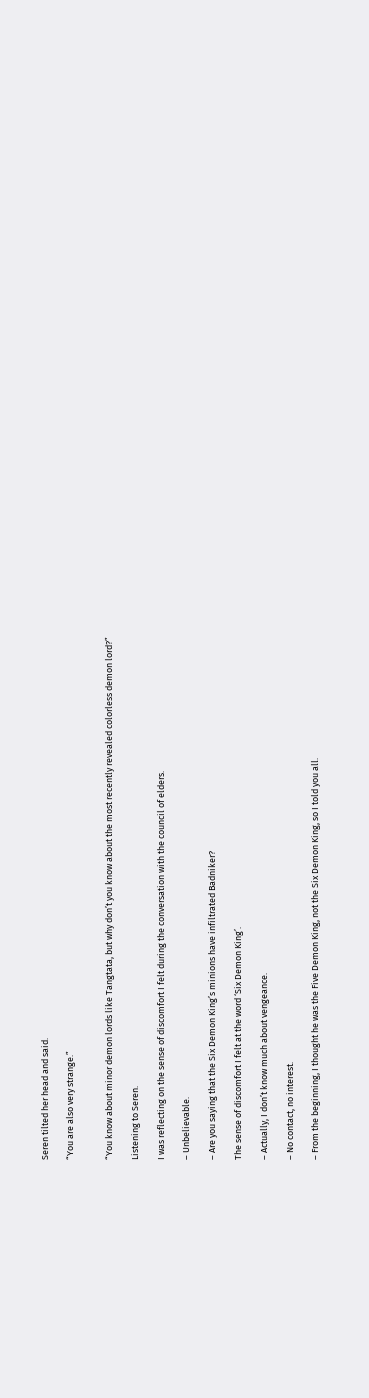Seren tilted her head and said.

“You are also very strange.”


“You know about minor demon lords like Tangtata, but why don’t you know about the most recently revealed colorless demon lord?”

Listening to Seren.

I was reflecting on the sense of discomfort I felt during the conversation with the council of elders.

– Unbelievable.

– Are you saying that the Six Demon King’s minions have infiltrated Badniker?

The sense of discomfort I felt at the word ‘Six Demon King’.

– Actually, I don’t know much about vengeance.

– No contact, no interest.

– From the beginning, I thought he was the Five Demon King, not the Six Demon King, so I told you all.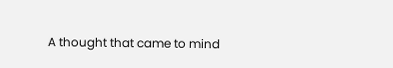A thought that came to mind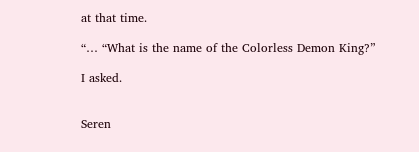at that time.

“… “What is the name of the Colorless Demon King?”

I asked.


Seren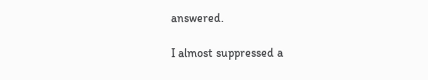answered.

I almost suppressed a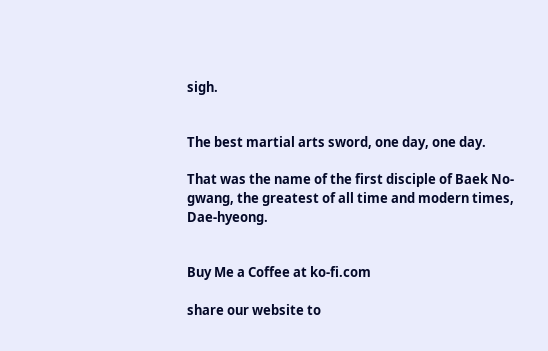sigh.


The best martial arts sword, one day, one day.

That was the name of the first disciple of Baek No-gwang, the greatest of all time and modern times, Dae-hyeong.


Buy Me a Coffee at ko-fi.com

share our website to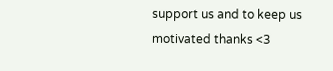support us and to keep us motivated thanks <3